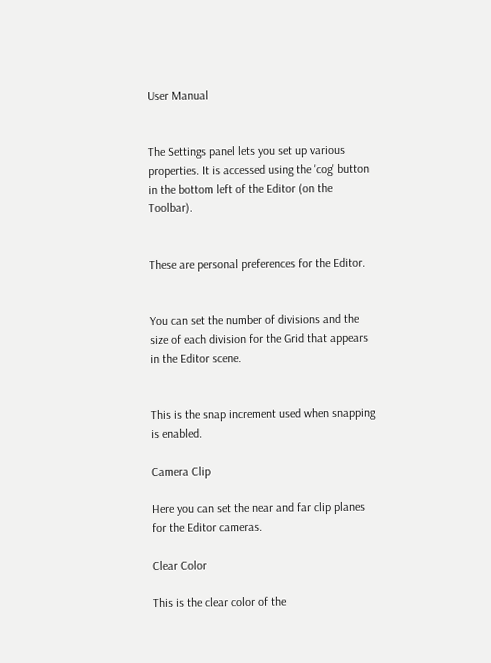User Manual


The Settings panel lets you set up various properties. It is accessed using the 'cog' button in the bottom left of the Editor (on the Toolbar).


These are personal preferences for the Editor.


You can set the number of divisions and the size of each division for the Grid that appears in the Editor scene.


This is the snap increment used when snapping is enabled.

Camera Clip

Here you can set the near and far clip planes for the Editor cameras.

Clear Color

This is the clear color of the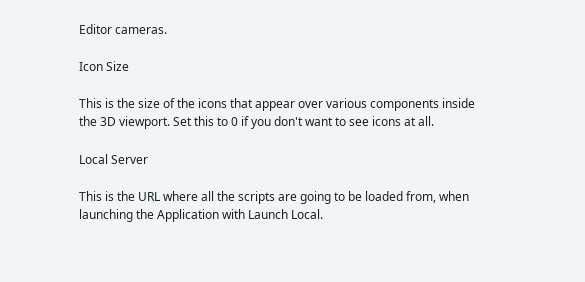Editor cameras.

Icon Size

This is the size of the icons that appear over various components inside the 3D viewport. Set this to 0 if you don't want to see icons at all.

Local Server

This is the URL where all the scripts are going to be loaded from, when launching the Application with Launch Local.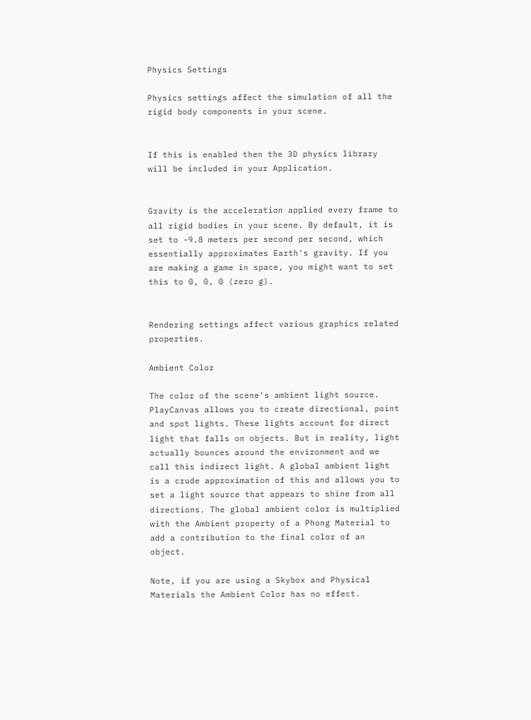Physics Settings

Physics settings affect the simulation of all the rigid body components in your scene.


If this is enabled then the 3D physics library will be included in your Application.


Gravity is the acceleration applied every frame to all rigid bodies in your scene. By default, it is set to -9.8 meters per second per second, which essentially approximates Earth's gravity. If you are making a game in space, you might want to set this to 0, 0, 0 (zero g).


Rendering settings affect various graphics related properties.

Ambient Color

The color of the scene's ambient light source. PlayCanvas allows you to create directional, point and spot lights. These lights account for direct light that falls on objects. But in reality, light actually bounces around the environment and we call this indirect light. A global ambient light is a crude approximation of this and allows you to set a light source that appears to shine from all directions. The global ambient color is multiplied with the Ambient property of a Phong Material to add a contribution to the final color of an object.

Note, if you are using a Skybox and Physical Materials the Ambient Color has no effect.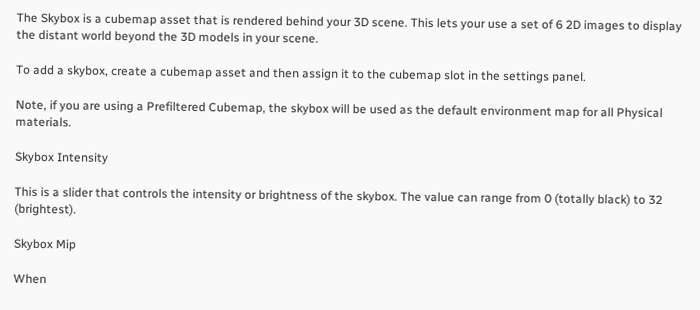The Skybox is a cubemap asset that is rendered behind your 3D scene. This lets your use a set of 6 2D images to display the distant world beyond the 3D models in your scene.

To add a skybox, create a cubemap asset and then assign it to the cubemap slot in the settings panel.

Note, if you are using a Prefiltered Cubemap, the skybox will be used as the default environment map for all Physical materials.

Skybox Intensity

This is a slider that controls the intensity or brightness of the skybox. The value can range from 0 (totally black) to 32 (brightest).

Skybox Mip

When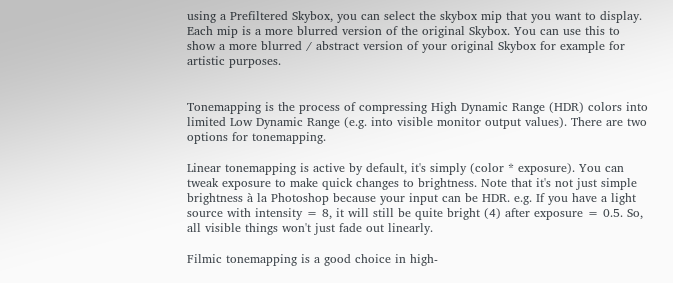using a Prefiltered Skybox, you can select the skybox mip that you want to display. Each mip is a more blurred version of the original Skybox. You can use this to show a more blurred / abstract version of your original Skybox for example for artistic purposes.


Tonemapping is the process of compressing High Dynamic Range (HDR) colors into limited Low Dynamic Range (e.g. into visible monitor output values). There are two options for tonemapping.

Linear tonemapping is active by default, it's simply (color * exposure). You can tweak exposure to make quick changes to brightness. Note that it's not just simple brightness à la Photoshop because your input can be HDR. e.g. If you have a light source with intensity = 8, it will still be quite bright (4) after exposure = 0.5. So, all visible things won't just fade out linearly.

Filmic tonemapping is a good choice in high-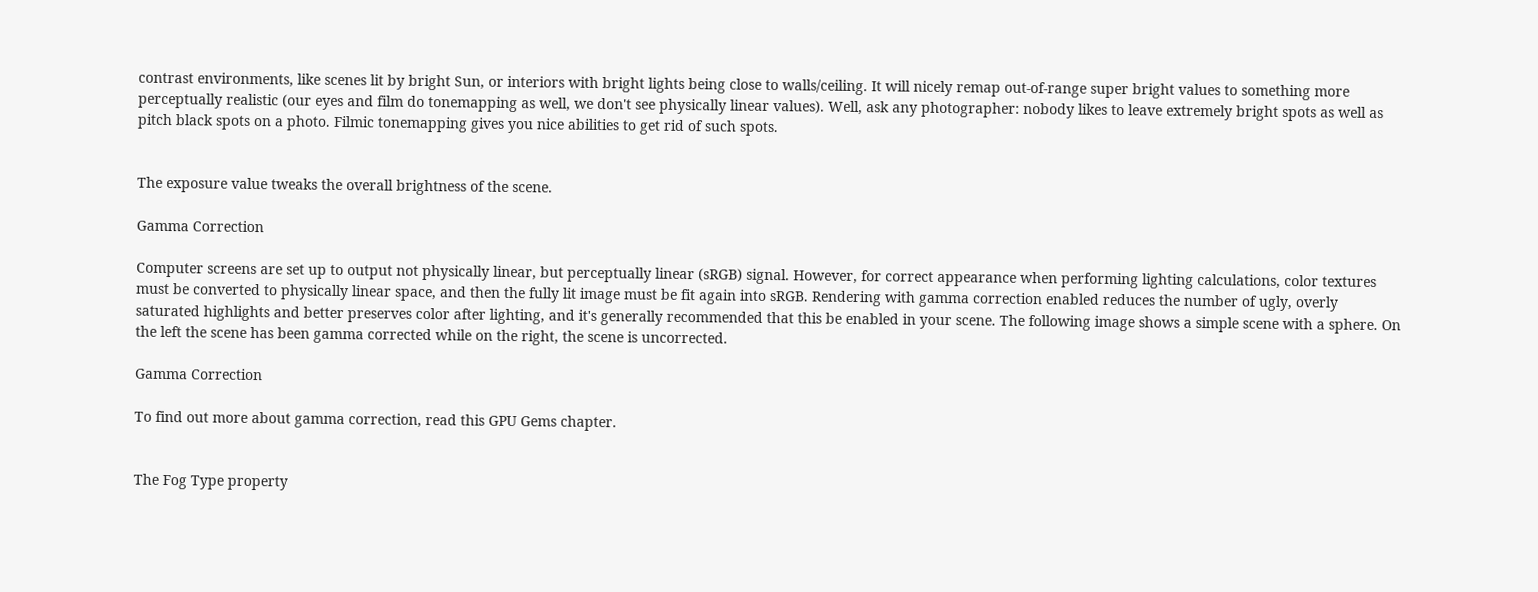contrast environments, like scenes lit by bright Sun, or interiors with bright lights being close to walls/ceiling. It will nicely remap out-of-range super bright values to something more perceptually realistic (our eyes and film do tonemapping as well, we don't see physically linear values). Well, ask any photographer: nobody likes to leave extremely bright spots as well as pitch black spots on a photo. Filmic tonemapping gives you nice abilities to get rid of such spots.


The exposure value tweaks the overall brightness of the scene.

Gamma Correction

Computer screens are set up to output not physically linear, but perceptually linear (sRGB) signal. However, for correct appearance when performing lighting calculations, color textures must be converted to physically linear space, and then the fully lit image must be fit again into sRGB. Rendering with gamma correction enabled reduces the number of ugly, overly saturated highlights and better preserves color after lighting, and it's generally recommended that this be enabled in your scene. The following image shows a simple scene with a sphere. On the left the scene has been gamma corrected while on the right, the scene is uncorrected.

Gamma Correction

To find out more about gamma correction, read this GPU Gems chapter.


The Fog Type property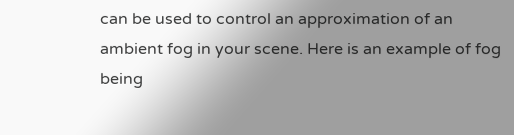can be used to control an approximation of an ambient fog in your scene. Here is an example of fog being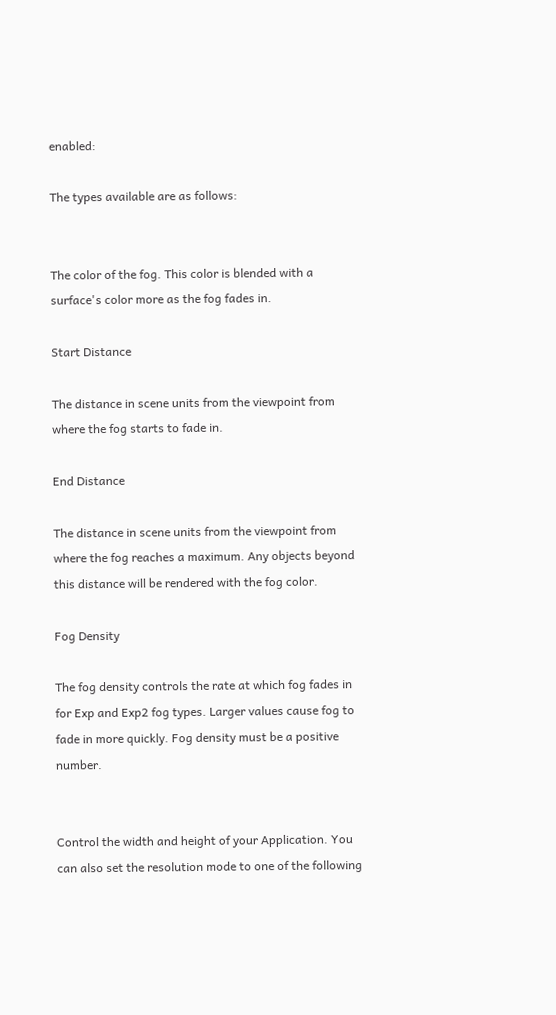enabled:

The types available are as follows:


The color of the fog. This color is blended with a surface's color more as the fog fades in.

Start Distance

The distance in scene units from the viewpoint from where the fog starts to fade in.

End Distance

The distance in scene units from the viewpoint from where the fog reaches a maximum. Any objects beyond this distance will be rendered with the fog color.

Fog Density

The fog density controls the rate at which fog fades in for Exp and Exp2 fog types. Larger values cause fog to fade in more quickly. Fog density must be a positive number.


Control the width and height of your Application. You can also set the resolution mode to one of the following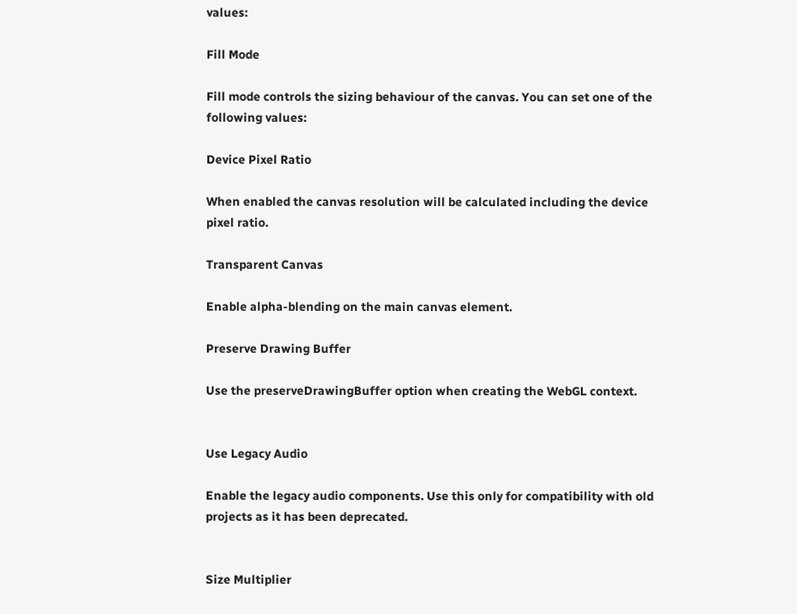values:

Fill Mode

Fill mode controls the sizing behaviour of the canvas. You can set one of the following values:

Device Pixel Ratio

When enabled the canvas resolution will be calculated including the device pixel ratio.

Transparent Canvas

Enable alpha-blending on the main canvas element.

Preserve Drawing Buffer

Use the preserveDrawingBuffer option when creating the WebGL context.


Use Legacy Audio

Enable the legacy audio components. Use this only for compatibility with old projects as it has been deprecated.


Size Multiplier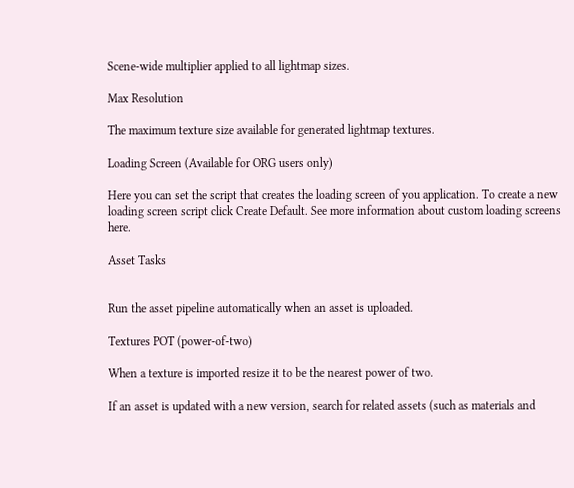Scene-wide multiplier applied to all lightmap sizes.

Max Resolution

The maximum texture size available for generated lightmap textures.

Loading Screen (Available for ORG users only)

Here you can set the script that creates the loading screen of you application. To create a new loading screen script click Create Default. See more information about custom loading screens here.

Asset Tasks


Run the asset pipeline automatically when an asset is uploaded.

Textures POT (power-of-two)

When a texture is imported resize it to be the nearest power of two.

If an asset is updated with a new version, search for related assets (such as materials and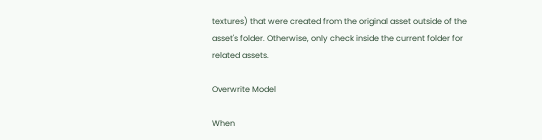textures) that were created from the original asset outside of the asset's folder. Otherwise, only check inside the current folder for related assets.

Overwrite Model

When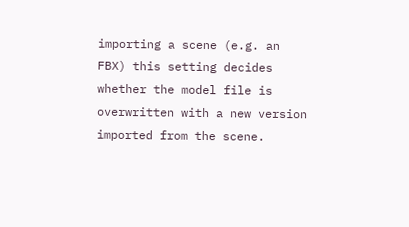importing a scene (e.g. an FBX) this setting decides whether the model file is overwritten with a new version imported from the scene.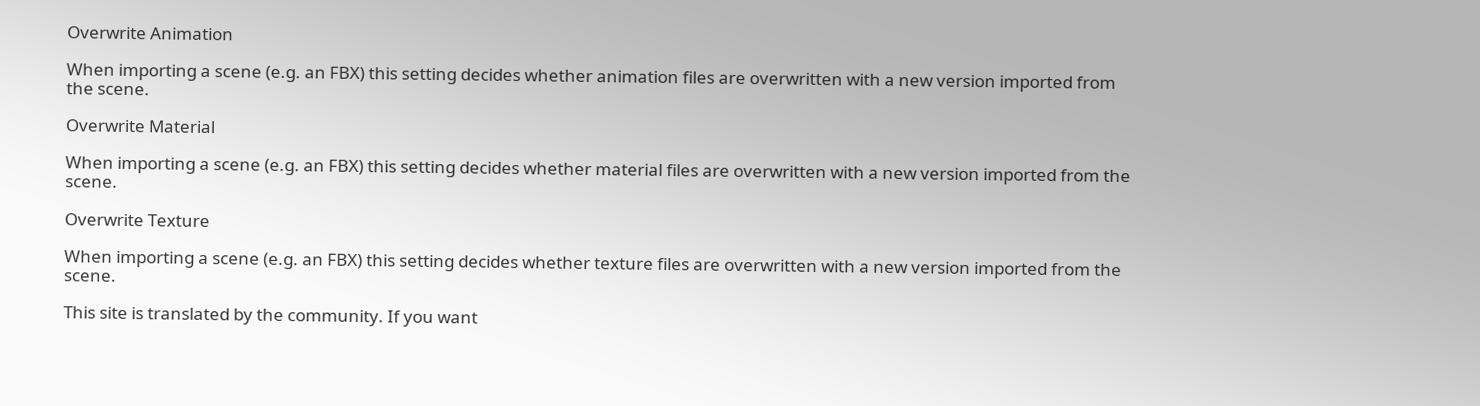Overwrite Animation

When importing a scene (e.g. an FBX) this setting decides whether animation files are overwritten with a new version imported from the scene.

Overwrite Material

When importing a scene (e.g. an FBX) this setting decides whether material files are overwritten with a new version imported from the scene.

Overwrite Texture

When importing a scene (e.g. an FBX) this setting decides whether texture files are overwritten with a new version imported from the scene.

This site is translated by the community. If you want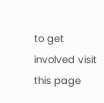to get involved visit this page